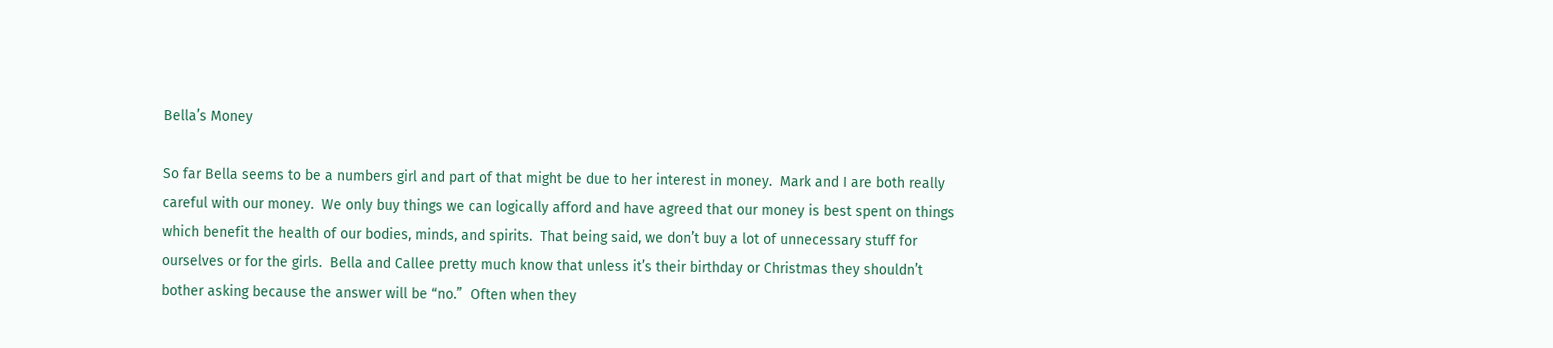Bella’s Money

So far Bella seems to be a numbers girl and part of that might be due to her interest in money.  Mark and I are both really careful with our money.  We only buy things we can logically afford and have agreed that our money is best spent on things which benefit the health of our bodies, minds, and spirits.  That being said, we don’t buy a lot of unnecessary stuff for ourselves or for the girls.  Bella and Callee pretty much know that unless it’s their birthday or Christmas they shouldn’t bother asking because the answer will be “no.”  Often when they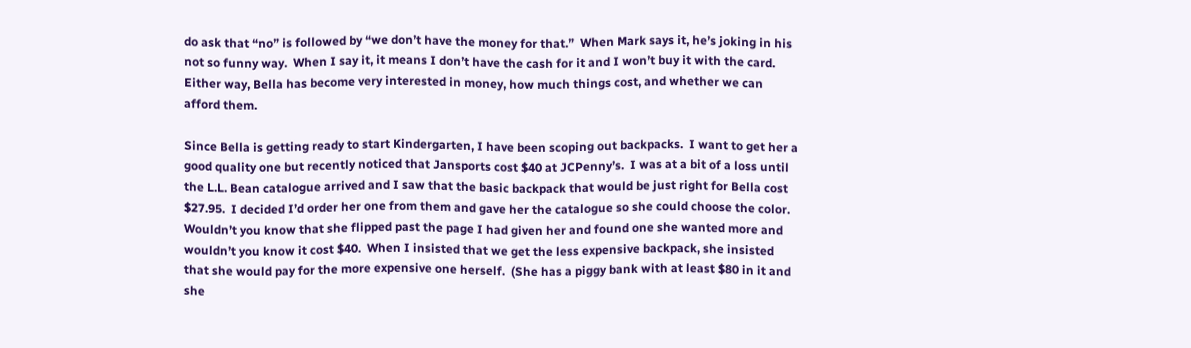do ask that “no” is followed by “we don’t have the money for that.”  When Mark says it, he’s joking in his not so funny way.  When I say it, it means I don’t have the cash for it and I won’t buy it with the card.    Either way, Bella has become very interested in money, how much things cost, and whether we can afford them.

Since Bella is getting ready to start Kindergarten, I have been scoping out backpacks.  I want to get her a good quality one but recently noticed that Jansports cost $40 at JCPenny’s.  I was at a bit of a loss until the L.L. Bean catalogue arrived and I saw that the basic backpack that would be just right for Bella cost $27.95.  I decided I’d order her one from them and gave her the catalogue so she could choose the color.  Wouldn’t you know that she flipped past the page I had given her and found one she wanted more and wouldn’t you know it cost $40.  When I insisted that we get the less expensive backpack, she insisted that she would pay for the more expensive one herself.  (She has a piggy bank with at least $80 in it and she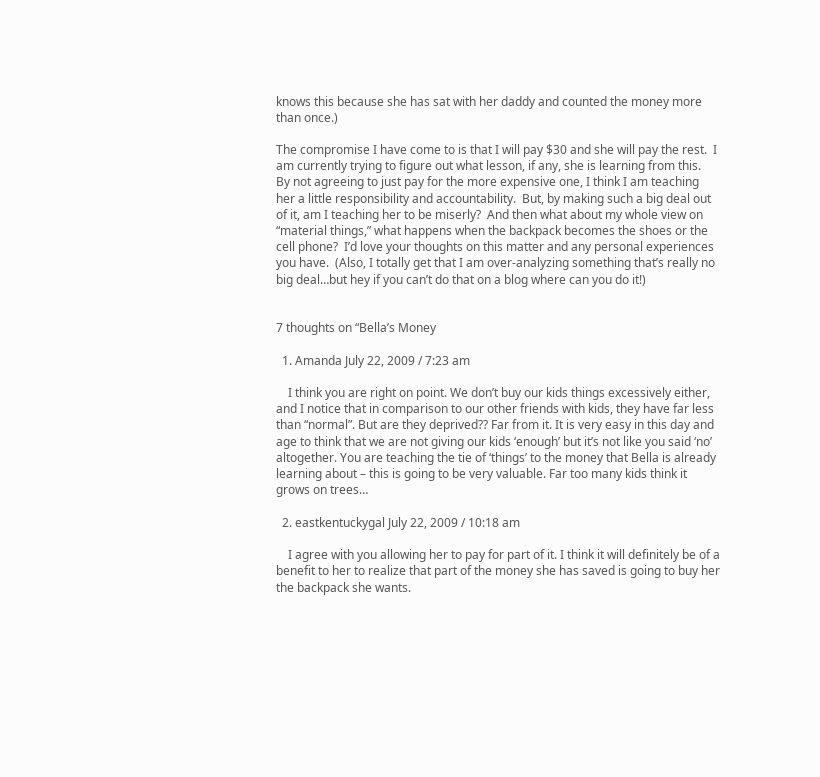knows this because she has sat with her daddy and counted the money more than once.)

The compromise I have come to is that I will pay $30 and she will pay the rest.  I am currently trying to figure out what lesson, if any, she is learning from this.  By not agreeing to just pay for the more expensive one, I think I am teaching her a little responsibility and accountability.  But, by making such a big deal out of it, am I teaching her to be miserly?  And then what about my whole view on “material things,” what happens when the backpack becomes the shoes or the cell phone?  I’d love your thoughts on this matter and any personal experiences you have.  (Also, I totally get that I am over-analyzing something that’s really no big deal…but hey if you can’t do that on a blog where can you do it!)


7 thoughts on “Bella’s Money

  1. Amanda July 22, 2009 / 7:23 am

    I think you are right on point. We don’t buy our kids things excessively either, and I notice that in comparison to our other friends with kids, they have far less than “normal”. But are they deprived?? Far from it. It is very easy in this day and age to think that we are not giving our kids ‘enough’ but it’s not like you said ‘no’ altogether. You are teaching the tie of ‘things’ to the money that Bella is already learning about – this is going to be very valuable. Far too many kids think it grows on trees…

  2. eastkentuckygal July 22, 2009 / 10:18 am

    I agree with you allowing her to pay for part of it. I think it will definitely be of a benefit to her to realize that part of the money she has saved is going to buy her the backpack she wants.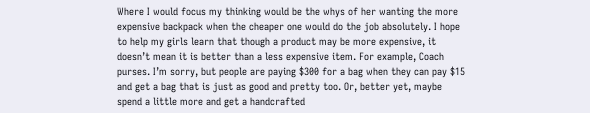Where I would focus my thinking would be the whys of her wanting the more expensive backpack when the cheaper one would do the job absolutely. I hope to help my girls learn that though a product may be more expensive, it doesn’t mean it is better than a less expensive item. For example, Coach purses. I’m sorry, but people are paying $300 for a bag when they can pay $15 and get a bag that is just as good and pretty too. Or, better yet, maybe spend a little more and get a handcrafted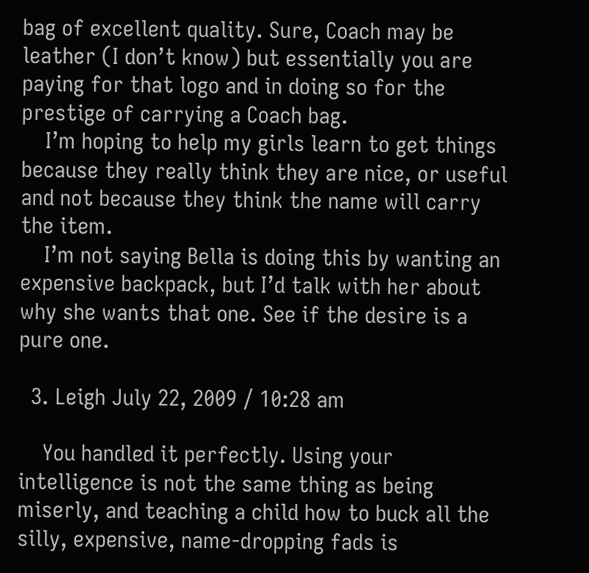bag of excellent quality. Sure, Coach may be leather (I don’t know) but essentially you are paying for that logo and in doing so for the prestige of carrying a Coach bag.
    I’m hoping to help my girls learn to get things because they really think they are nice, or useful and not because they think the name will carry the item.
    I’m not saying Bella is doing this by wanting an expensive backpack, but I’d talk with her about why she wants that one. See if the desire is a pure one.

  3. Leigh July 22, 2009 / 10:28 am

    You handled it perfectly. Using your intelligence is not the same thing as being miserly, and teaching a child how to buck all the silly, expensive, name-dropping fads is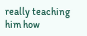really teaching him how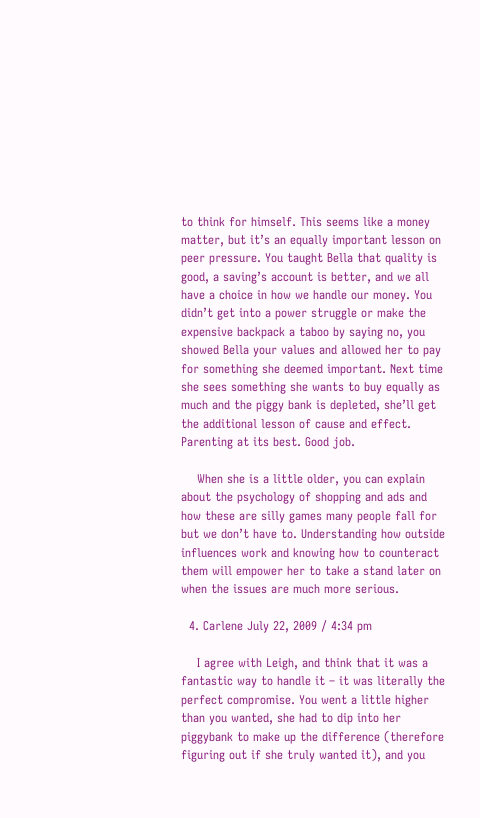to think for himself. This seems like a money matter, but it’s an equally important lesson on peer pressure. You taught Bella that quality is good, a saving’s account is better, and we all have a choice in how we handle our money. You didn’t get into a power struggle or make the expensive backpack a taboo by saying no, you showed Bella your values and allowed her to pay for something she deemed important. Next time she sees something she wants to buy equally as much and the piggy bank is depleted, she’ll get the additional lesson of cause and effect. Parenting at its best. Good job.

    When she is a little older, you can explain about the psychology of shopping and ads and how these are silly games many people fall for but we don’t have to. Understanding how outside influences work and knowing how to counteract them will empower her to take a stand later on when the issues are much more serious.

  4. Carlene July 22, 2009 / 4:34 pm

    I agree with Leigh, and think that it was a fantastic way to handle it – it was literally the perfect compromise. You went a little higher than you wanted, she had to dip into her piggybank to make up the difference (therefore figuring out if she truly wanted it), and you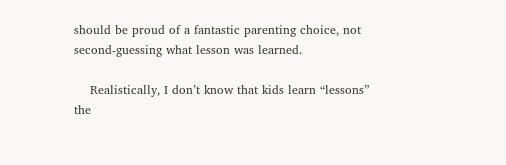should be proud of a fantastic parenting choice, not second-guessing what lesson was learned.

    Realistically, I don’t know that kids learn “lessons” the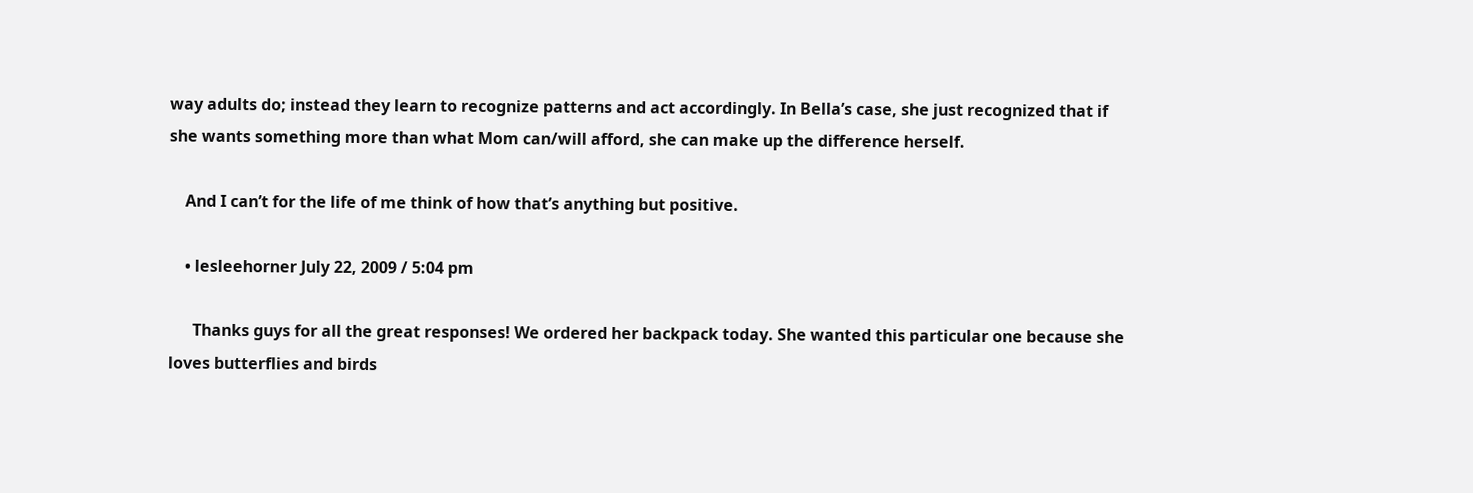way adults do; instead they learn to recognize patterns and act accordingly. In Bella’s case, she just recognized that if she wants something more than what Mom can/will afford, she can make up the difference herself.

    And I can’t for the life of me think of how that’s anything but positive.

    • lesleehorner July 22, 2009 / 5:04 pm

      Thanks guys for all the great responses! We ordered her backpack today. She wanted this particular one because she loves butterflies and birds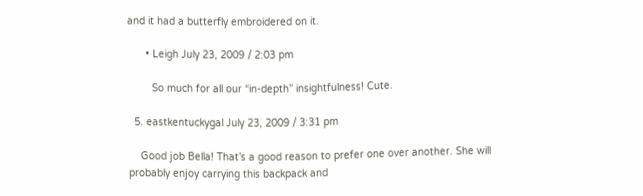and it had a butterfly embroidered on it.

      • Leigh July 23, 2009 / 2:03 pm

        So much for all our “in-depth” insightfulness! Cute.

  5. eastkentuckygal July 23, 2009 / 3:31 pm

    Good job Bella! That’s a good reason to prefer one over another. She will probably enjoy carrying this backpack and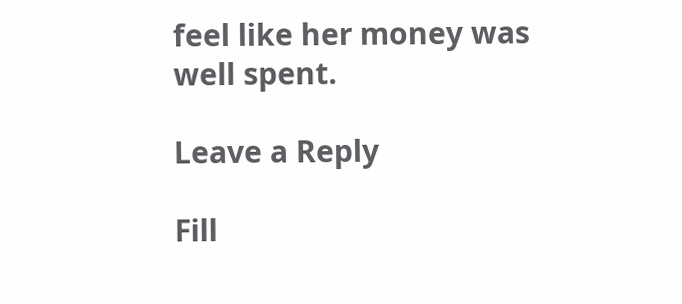feel like her money was well spent.

Leave a Reply

Fill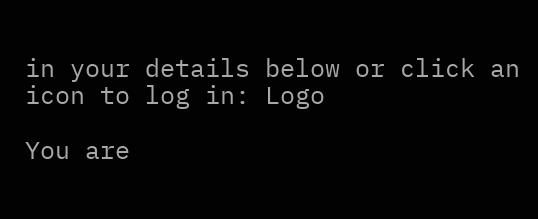in your details below or click an icon to log in: Logo

You are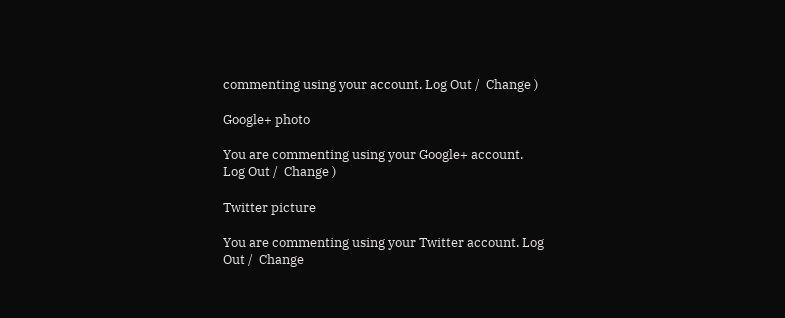commenting using your account. Log Out /  Change )

Google+ photo

You are commenting using your Google+ account. Log Out /  Change )

Twitter picture

You are commenting using your Twitter account. Log Out /  Change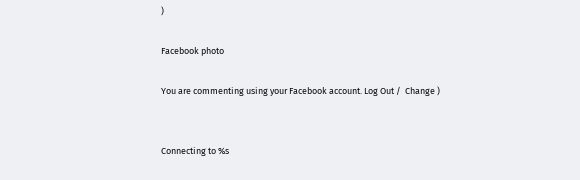)

Facebook photo

You are commenting using your Facebook account. Log Out /  Change )


Connecting to %s